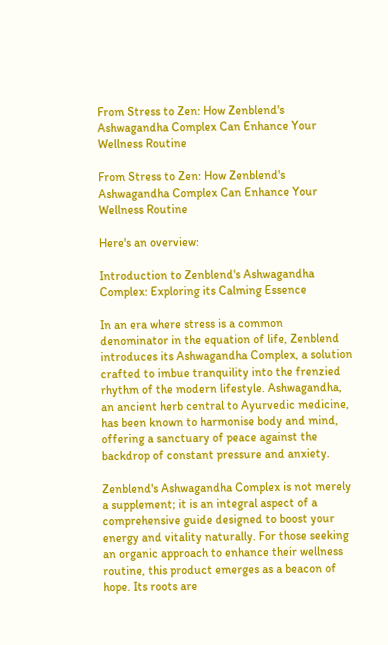From Stress to Zen: How Zenblend's Ashwagandha Complex Can Enhance Your Wellness Routine

From Stress to Zen: How Zenblend's Ashwagandha Complex Can Enhance Your Wellness Routine

Here's an overview:

Introduction to Zenblend's Ashwagandha Complex: Exploring its Calming Essence

In an era where stress is a common denominator in the equation of life, Zenblend introduces its Ashwagandha Complex, a solution crafted to imbue tranquility into the frenzied rhythm of the modern lifestyle. Ashwagandha, an ancient herb central to Ayurvedic medicine, has been known to harmonise body and mind, offering a sanctuary of peace against the backdrop of constant pressure and anxiety.

Zenblend's Ashwagandha Complex is not merely a supplement; it is an integral aspect of a comprehensive guide designed to boost your energy and vitality naturally. For those seeking an organic approach to enhance their wellness routine, this product emerges as a beacon of hope. Its roots are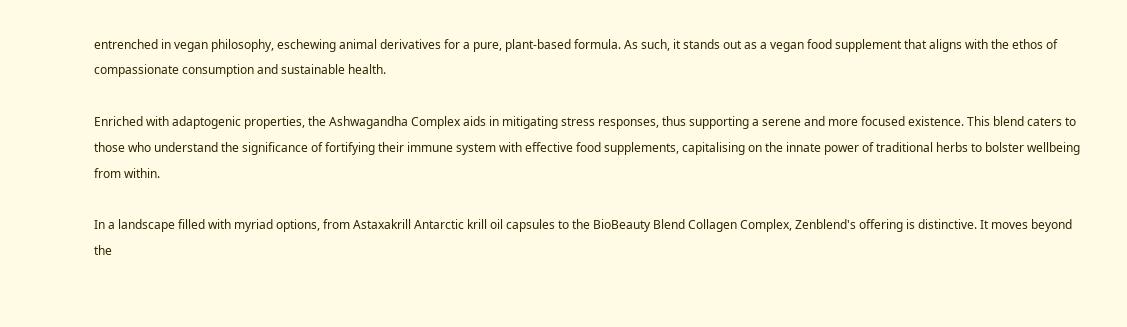entrenched in vegan philosophy, eschewing animal derivatives for a pure, plant-based formula. As such, it stands out as a vegan food supplement that aligns with the ethos of compassionate consumption and sustainable health.

Enriched with adaptogenic properties, the Ashwagandha Complex aids in mitigating stress responses, thus supporting a serene and more focused existence. This blend caters to those who understand the significance of fortifying their immune system with effective food supplements, capitalising on the innate power of traditional herbs to bolster wellbeing from within.

In a landscape filled with myriad options, from Astaxakrill Antarctic krill oil capsules to the BioBeauty Blend Collagen Complex, Zenblend's offering is distinctive. It moves beyond the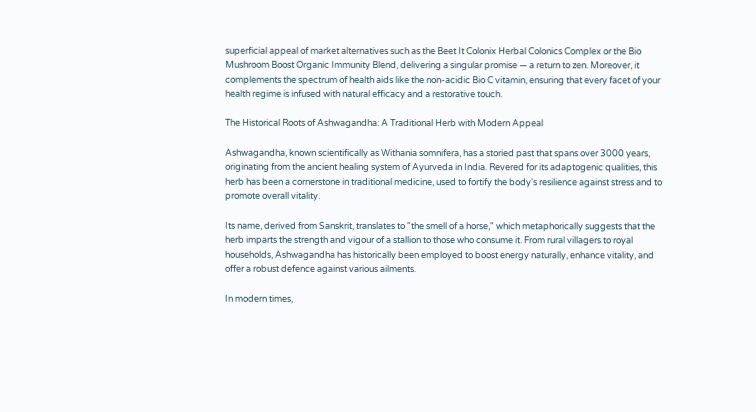superficial appeal of market alternatives such as the Beet It Colonix Herbal Colonics Complex or the Bio Mushroom Boost Organic Immunity Blend, delivering a singular promise — a return to zen. Moreover, it complements the spectrum of health aids like the non-acidic Bio C vitamin, ensuring that every facet of your health regime is infused with natural efficacy and a restorative touch.

The Historical Roots of Ashwagandha: A Traditional Herb with Modern Appeal

Ashwagandha, known scientifically as Withania somnifera, has a storied past that spans over 3000 years, originating from the ancient healing system of Ayurveda in India. Revered for its adaptogenic qualities, this herb has been a cornerstone in traditional medicine, used to fortify the body's resilience against stress and to promote overall vitality.

Its name, derived from Sanskrit, translates to "the smell of a horse," which metaphorically suggests that the herb imparts the strength and vigour of a stallion to those who consume it. From rural villagers to royal households, Ashwagandha has historically been employed to boost energy naturally, enhance vitality, and offer a robust defence against various ailments.

In modern times,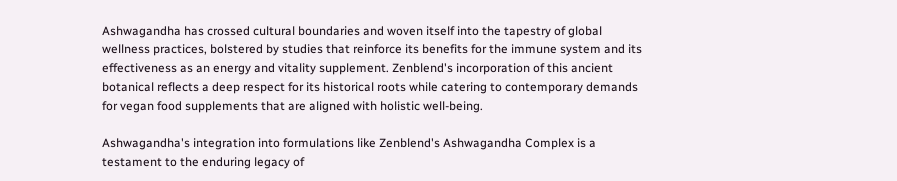Ashwagandha has crossed cultural boundaries and woven itself into the tapestry of global wellness practices, bolstered by studies that reinforce its benefits for the immune system and its effectiveness as an energy and vitality supplement. Zenblend's incorporation of this ancient botanical reflects a deep respect for its historical roots while catering to contemporary demands for vegan food supplements that are aligned with holistic well-being.

Ashwagandha's integration into formulations like Zenblend's Ashwagandha Complex is a testament to the enduring legacy of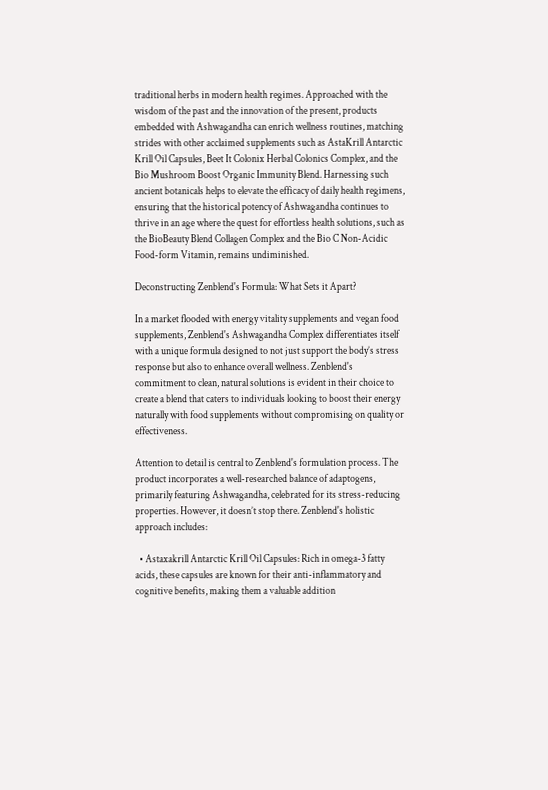traditional herbs in modern health regimes. Approached with the wisdom of the past and the innovation of the present, products embedded with Ashwagandha can enrich wellness routines, matching strides with other acclaimed supplements such as AstaKrill Antarctic Krill Oil Capsules, Beet It Colonix Herbal Colonics Complex, and the Bio Mushroom Boost Organic Immunity Blend. Harnessing such ancient botanicals helps to elevate the efficacy of daily health regimens, ensuring that the historical potency of Ashwagandha continues to thrive in an age where the quest for effortless health solutions, such as the BioBeauty Blend Collagen Complex and the Bio C Non-Acidic Food-form Vitamin, remains undiminished.

Deconstructing Zenblend's Formula: What Sets it Apart?

In a market flooded with energy vitality supplements and vegan food supplements, Zenblend's Ashwagandha Complex differentiates itself with a unique formula designed to not just support the body’s stress response but also to enhance overall wellness. Zenblend's commitment to clean, natural solutions is evident in their choice to create a blend that caters to individuals looking to boost their energy naturally with food supplements without compromising on quality or effectiveness.

Attention to detail is central to Zenblend's formulation process. The product incorporates a well-researched balance of adaptogens, primarily featuring Ashwagandha, celebrated for its stress-reducing properties. However, it doesn’t stop there. Zenblend's holistic approach includes:

  • Astaxakrill Antarctic Krill Oil Capsules: Rich in omega-3 fatty acids, these capsules are known for their anti-inflammatory and cognitive benefits, making them a valuable addition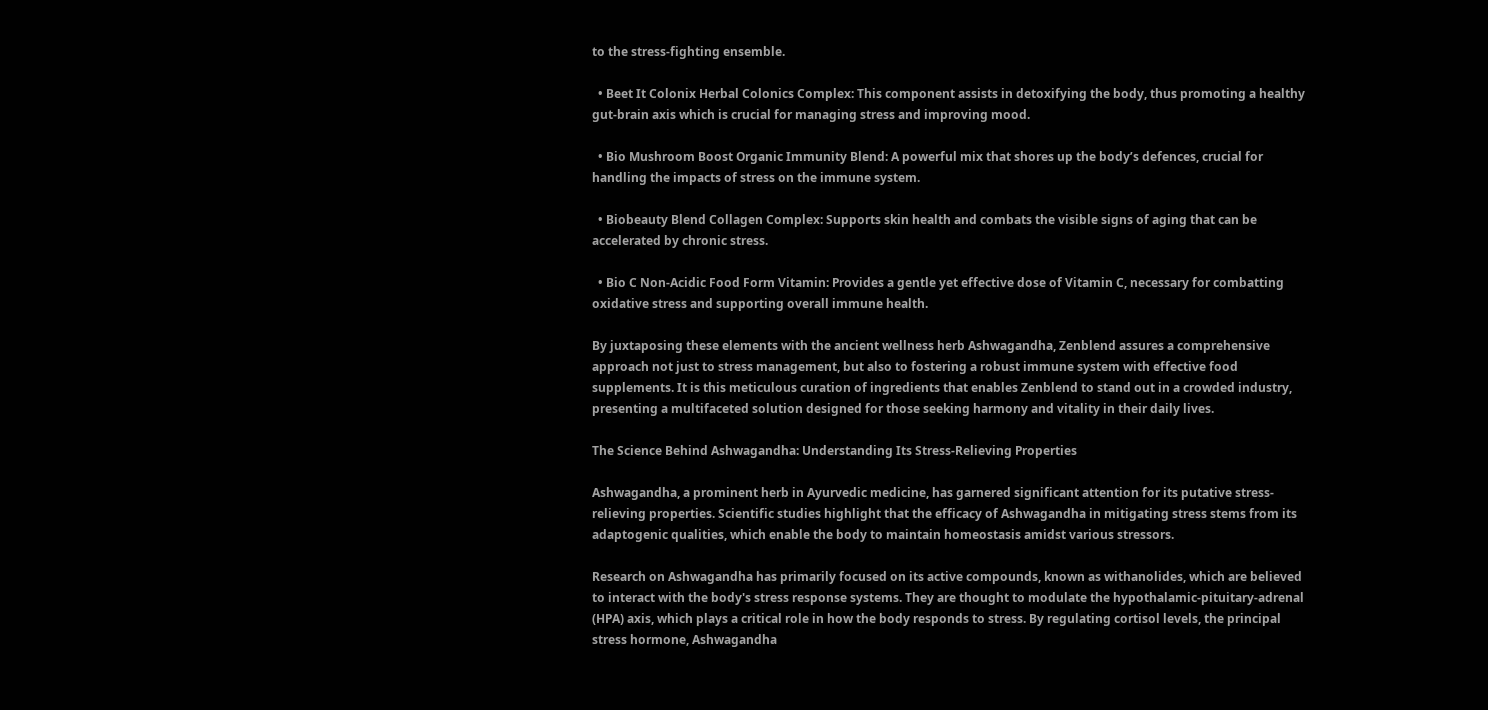to the stress-fighting ensemble.

  • Beet It Colonix Herbal Colonics Complex: This component assists in detoxifying the body, thus promoting a healthy gut-brain axis which is crucial for managing stress and improving mood.

  • Bio Mushroom Boost Organic Immunity Blend: A powerful mix that shores up the body’s defences, crucial for handling the impacts of stress on the immune system.

  • Biobeauty Blend Collagen Complex: Supports skin health and combats the visible signs of aging that can be accelerated by chronic stress.

  • Bio C Non-Acidic Food Form Vitamin: Provides a gentle yet effective dose of Vitamin C, necessary for combatting oxidative stress and supporting overall immune health.

By juxtaposing these elements with the ancient wellness herb Ashwagandha, Zenblend assures a comprehensive approach not just to stress management, but also to fostering a robust immune system with effective food supplements. It is this meticulous curation of ingredients that enables Zenblend to stand out in a crowded industry, presenting a multifaceted solution designed for those seeking harmony and vitality in their daily lives.

The Science Behind Ashwagandha: Understanding Its Stress-Relieving Properties

Ashwagandha, a prominent herb in Ayurvedic medicine, has garnered significant attention for its putative stress-relieving properties. Scientific studies highlight that the efficacy of Ashwagandha in mitigating stress stems from its adaptogenic qualities, which enable the body to maintain homeostasis amidst various stressors.

Research on Ashwagandha has primarily focused on its active compounds, known as withanolides, which are believed to interact with the body's stress response systems. They are thought to modulate the hypothalamic-pituitary-adrenal (HPA) axis, which plays a critical role in how the body responds to stress. By regulating cortisol levels, the principal stress hormone, Ashwagandha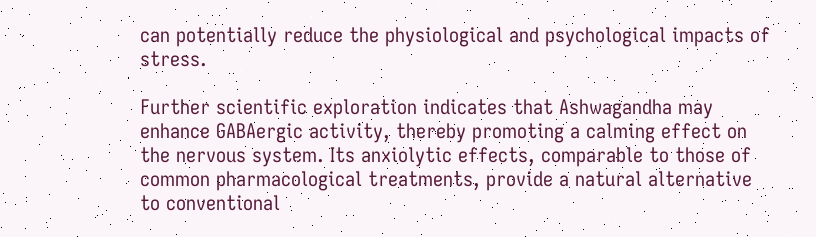can potentially reduce the physiological and psychological impacts of stress.

Further scientific exploration indicates that Ashwagandha may enhance GABAergic activity, thereby promoting a calming effect on the nervous system. Its anxiolytic effects, comparable to those of common pharmacological treatments, provide a natural alternative to conventional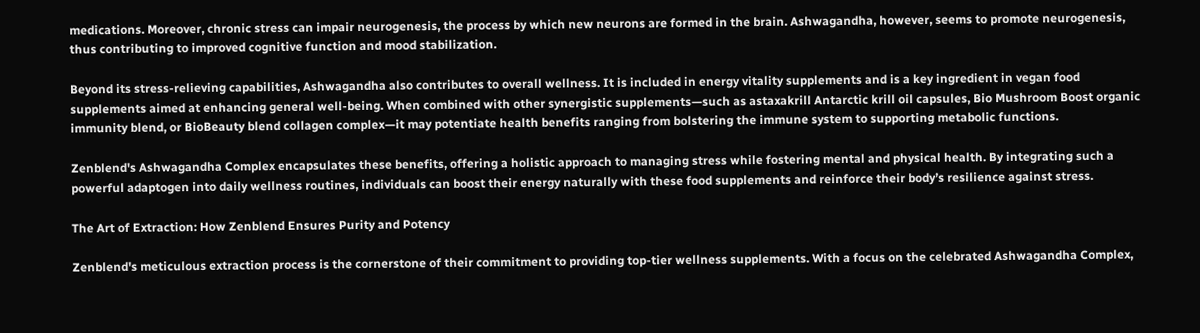medications. Moreover, chronic stress can impair neurogenesis, the process by which new neurons are formed in the brain. Ashwagandha, however, seems to promote neurogenesis, thus contributing to improved cognitive function and mood stabilization.

Beyond its stress-relieving capabilities, Ashwagandha also contributes to overall wellness. It is included in energy vitality supplements and is a key ingredient in vegan food supplements aimed at enhancing general well-being. When combined with other synergistic supplements—such as astaxakrill Antarctic krill oil capsules, Bio Mushroom Boost organic immunity blend, or BioBeauty blend collagen complex—it may potentiate health benefits ranging from bolstering the immune system to supporting metabolic functions.

Zenblend's Ashwagandha Complex encapsulates these benefits, offering a holistic approach to managing stress while fostering mental and physical health. By integrating such a powerful adaptogen into daily wellness routines, individuals can boost their energy naturally with these food supplements and reinforce their body’s resilience against stress.

The Art of Extraction: How Zenblend Ensures Purity and Potency

Zenblend's meticulous extraction process is the cornerstone of their commitment to providing top-tier wellness supplements. With a focus on the celebrated Ashwagandha Complex,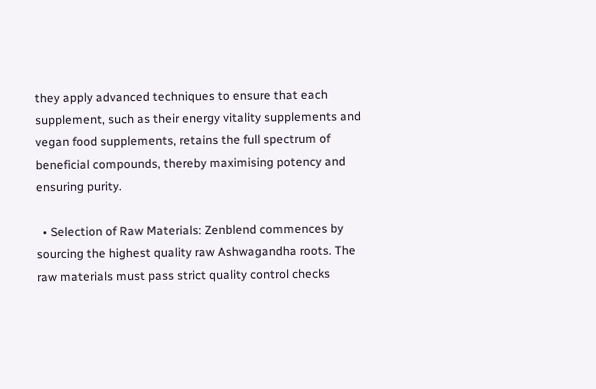they apply advanced techniques to ensure that each supplement, such as their energy vitality supplements and vegan food supplements, retains the full spectrum of beneficial compounds, thereby maximising potency and ensuring purity.

  • Selection of Raw Materials: Zenblend commences by sourcing the highest quality raw Ashwagandha roots. The raw materials must pass strict quality control checks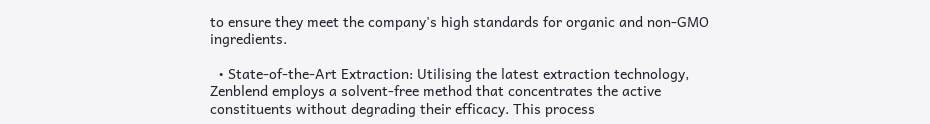to ensure they meet the company's high standards for organic and non-GMO ingredients.

  • State-of-the-Art Extraction: Utilising the latest extraction technology, Zenblend employs a solvent-free method that concentrates the active constituents without degrading their efficacy. This process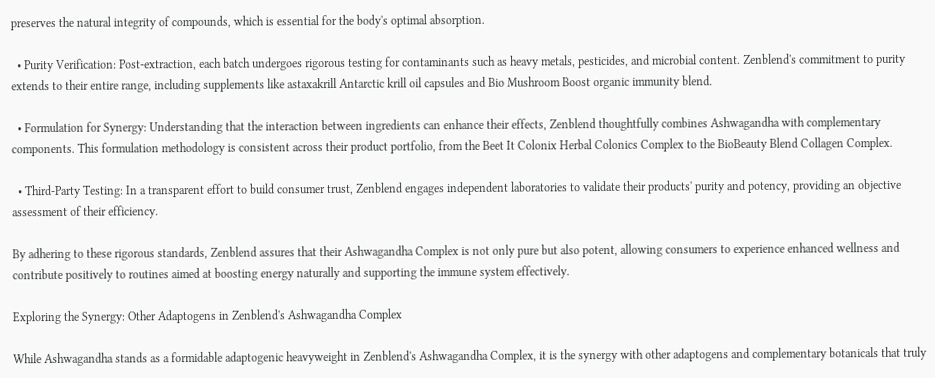preserves the natural integrity of compounds, which is essential for the body's optimal absorption.

  • Purity Verification: Post-extraction, each batch undergoes rigorous testing for contaminants such as heavy metals, pesticides, and microbial content. Zenblend's commitment to purity extends to their entire range, including supplements like astaxakrill Antarctic krill oil capsules and Bio Mushroom Boost organic immunity blend.

  • Formulation for Synergy: Understanding that the interaction between ingredients can enhance their effects, Zenblend thoughtfully combines Ashwagandha with complementary components. This formulation methodology is consistent across their product portfolio, from the Beet It Colonix Herbal Colonics Complex to the BioBeauty Blend Collagen Complex.

  • Third-Party Testing: In a transparent effort to build consumer trust, Zenblend engages independent laboratories to validate their products' purity and potency, providing an objective assessment of their efficiency.

By adhering to these rigorous standards, Zenblend assures that their Ashwagandha Complex is not only pure but also potent, allowing consumers to experience enhanced wellness and contribute positively to routines aimed at boosting energy naturally and supporting the immune system effectively.

Exploring the Synergy: Other Adaptogens in Zenblend's Ashwagandha Complex

While Ashwagandha stands as a formidable adaptogenic heavyweight in Zenblend's Ashwagandha Complex, it is the synergy with other adaptogens and complementary botanicals that truly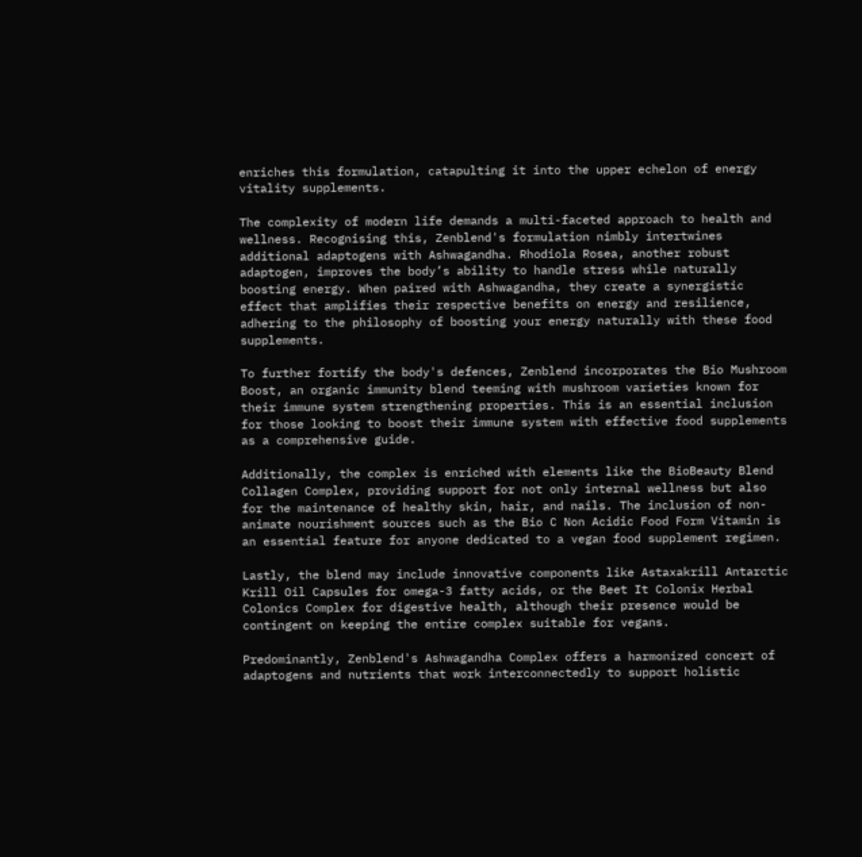enriches this formulation, catapulting it into the upper echelon of energy vitality supplements.

The complexity of modern life demands a multi-faceted approach to health and wellness. Recognising this, Zenblend's formulation nimbly intertwines additional adaptogens with Ashwagandha. Rhodiola Rosea, another robust adaptogen, improves the body’s ability to handle stress while naturally boosting energy. When paired with Ashwagandha, they create a synergistic effect that amplifies their respective benefits on energy and resilience, adhering to the philosophy of boosting your energy naturally with these food supplements.

To further fortify the body's defences, Zenblend incorporates the Bio Mushroom Boost, an organic immunity blend teeming with mushroom varieties known for their immune system strengthening properties. This is an essential inclusion for those looking to boost their immune system with effective food supplements as a comprehensive guide.

Additionally, the complex is enriched with elements like the BioBeauty Blend Collagen Complex, providing support for not only internal wellness but also for the maintenance of healthy skin, hair, and nails. The inclusion of non-animate nourishment sources such as the Bio C Non Acidic Food Form Vitamin is an essential feature for anyone dedicated to a vegan food supplement regimen.

Lastly, the blend may include innovative components like Astaxakrill Antarctic Krill Oil Capsules for omega-3 fatty acids, or the Beet It Colonix Herbal Colonics Complex for digestive health, although their presence would be contingent on keeping the entire complex suitable for vegans.

Predominantly, Zenblend's Ashwagandha Complex offers a harmonized concert of adaptogens and nutrients that work interconnectedly to support holistic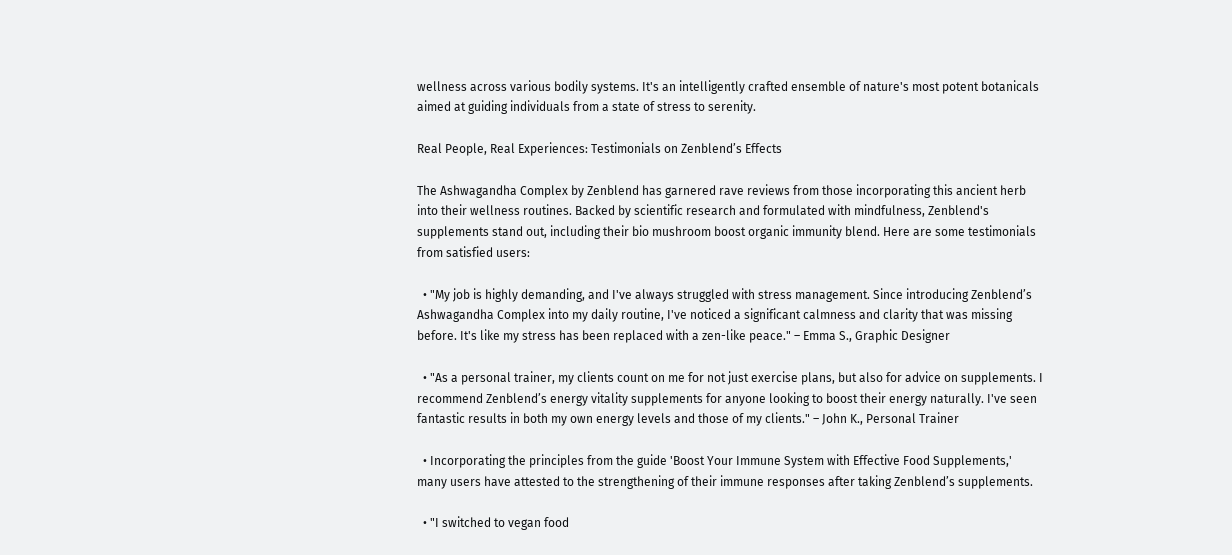wellness across various bodily systems. It's an intelligently crafted ensemble of nature's most potent botanicals aimed at guiding individuals from a state of stress to serenity.

Real People, Real Experiences: Testimonials on Zenblend’s Effects

The Ashwagandha Complex by Zenblend has garnered rave reviews from those incorporating this ancient herb into their wellness routines. Backed by scientific research and formulated with mindfulness, Zenblend's supplements stand out, including their bio mushroom boost organic immunity blend. Here are some testimonials from satisfied users:

  • "My job is highly demanding, and I've always struggled with stress management. Since introducing Zenblend’s Ashwagandha Complex into my daily routine, I've noticed a significant calmness and clarity that was missing before. It's like my stress has been replaced with a zen-like peace." – Emma S., Graphic Designer

  • "As a personal trainer, my clients count on me for not just exercise plans, but also for advice on supplements. I recommend Zenblend’s energy vitality supplements for anyone looking to boost their energy naturally. I've seen fantastic results in both my own energy levels and those of my clients." – John K., Personal Trainer

  • Incorporating the principles from the guide 'Boost Your Immune System with Effective Food Supplements,' many users have attested to the strengthening of their immune responses after taking Zenblend’s supplements.

  • "I switched to vegan food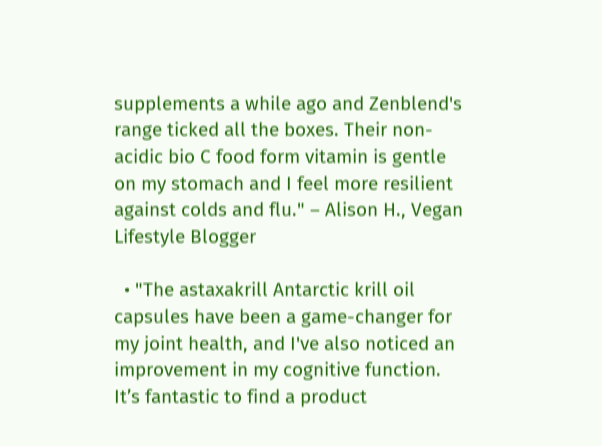supplements a while ago and Zenblend's range ticked all the boxes. Their non-acidic bio C food form vitamin is gentle on my stomach and I feel more resilient against colds and flu." – Alison H., Vegan Lifestyle Blogger

  • "The astaxakrill Antarctic krill oil capsules have been a game-changer for my joint health, and I've also noticed an improvement in my cognitive function. It’s fantastic to find a product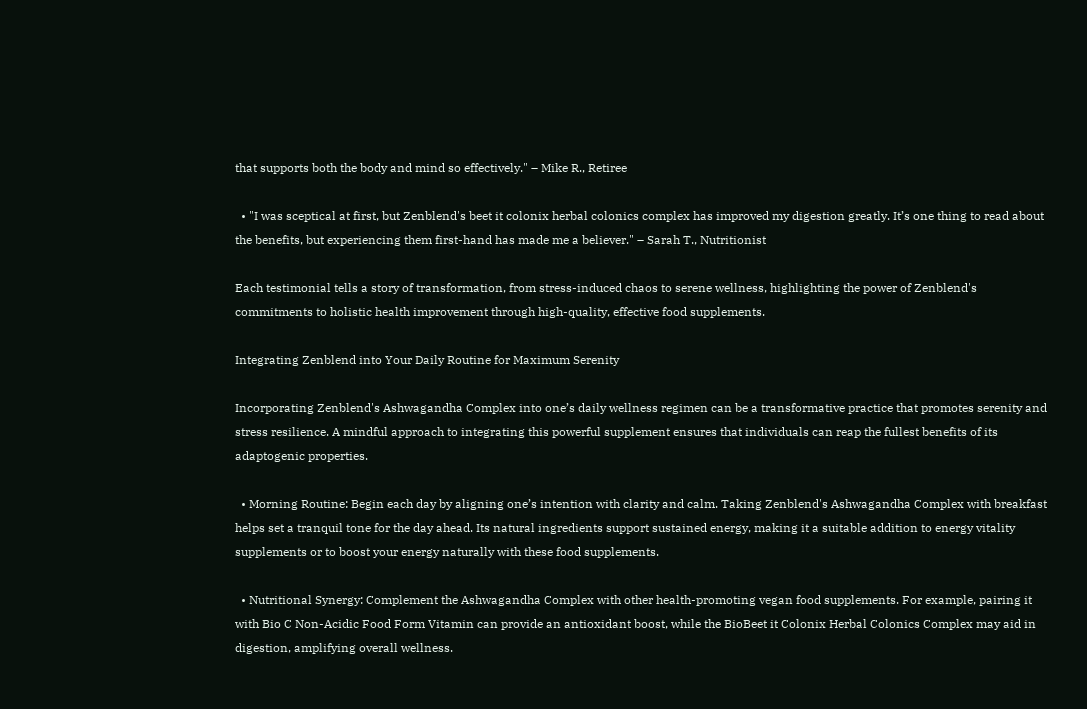that supports both the body and mind so effectively." – Mike R., Retiree

  • "I was sceptical at first, but Zenblend's beet it colonix herbal colonics complex has improved my digestion greatly. It’s one thing to read about the benefits, but experiencing them first-hand has made me a believer." – Sarah T., Nutritionist

Each testimonial tells a story of transformation, from stress-induced chaos to serene wellness, highlighting the power of Zenblend's commitments to holistic health improvement through high-quality, effective food supplements.

Integrating Zenblend into Your Daily Routine for Maximum Serenity

Incorporating Zenblend's Ashwagandha Complex into one’s daily wellness regimen can be a transformative practice that promotes serenity and stress resilience. A mindful approach to integrating this powerful supplement ensures that individuals can reap the fullest benefits of its adaptogenic properties.

  • Morning Routine: Begin each day by aligning one’s intention with clarity and calm. Taking Zenblend's Ashwagandha Complex with breakfast helps set a tranquil tone for the day ahead. Its natural ingredients support sustained energy, making it a suitable addition to energy vitality supplements or to boost your energy naturally with these food supplements.

  • Nutritional Synergy: Complement the Ashwagandha Complex with other health-promoting vegan food supplements. For example, pairing it with Bio C Non-Acidic Food Form Vitamin can provide an antioxidant boost, while the BioBeet it Colonix Herbal Colonics Complex may aid in digestion, amplifying overall wellness.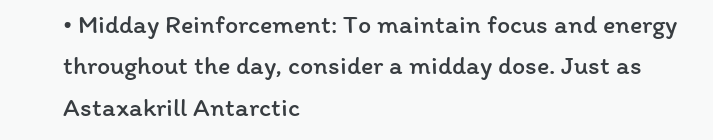• Midday Reinforcement: To maintain focus and energy throughout the day, consider a midday dose. Just as Astaxakrill Antarctic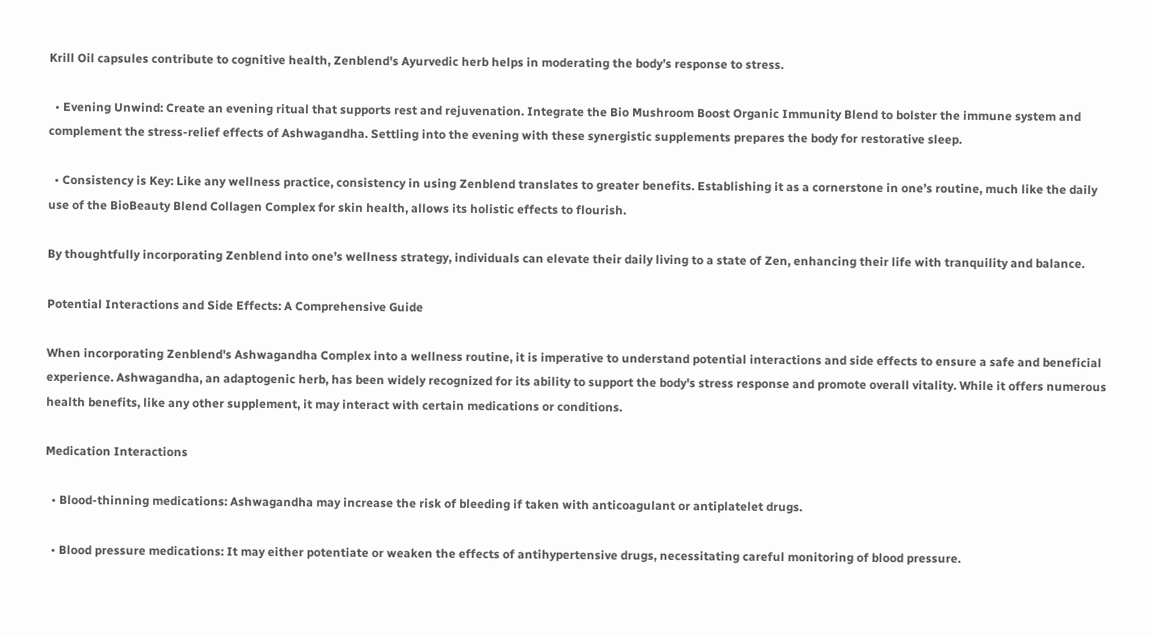Krill Oil capsules contribute to cognitive health, Zenblend's Ayurvedic herb helps in moderating the body’s response to stress.

  • Evening Unwind: Create an evening ritual that supports rest and rejuvenation. Integrate the Bio Mushroom Boost Organic Immunity Blend to bolster the immune system and complement the stress-relief effects of Ashwagandha. Settling into the evening with these synergistic supplements prepares the body for restorative sleep.

  • Consistency is Key: Like any wellness practice, consistency in using Zenblend translates to greater benefits. Establishing it as a cornerstone in one’s routine, much like the daily use of the BioBeauty Blend Collagen Complex for skin health, allows its holistic effects to flourish.

By thoughtfully incorporating Zenblend into one’s wellness strategy, individuals can elevate their daily living to a state of Zen, enhancing their life with tranquility and balance.

Potential Interactions and Side Effects: A Comprehensive Guide

When incorporating Zenblend's Ashwagandha Complex into a wellness routine, it is imperative to understand potential interactions and side effects to ensure a safe and beneficial experience. Ashwagandha, an adaptogenic herb, has been widely recognized for its ability to support the body's stress response and promote overall vitality. While it offers numerous health benefits, like any other supplement, it may interact with certain medications or conditions.

Medication Interactions

  • Blood-thinning medications: Ashwagandha may increase the risk of bleeding if taken with anticoagulant or antiplatelet drugs.

  • Blood pressure medications: It may either potentiate or weaken the effects of antihypertensive drugs, necessitating careful monitoring of blood pressure.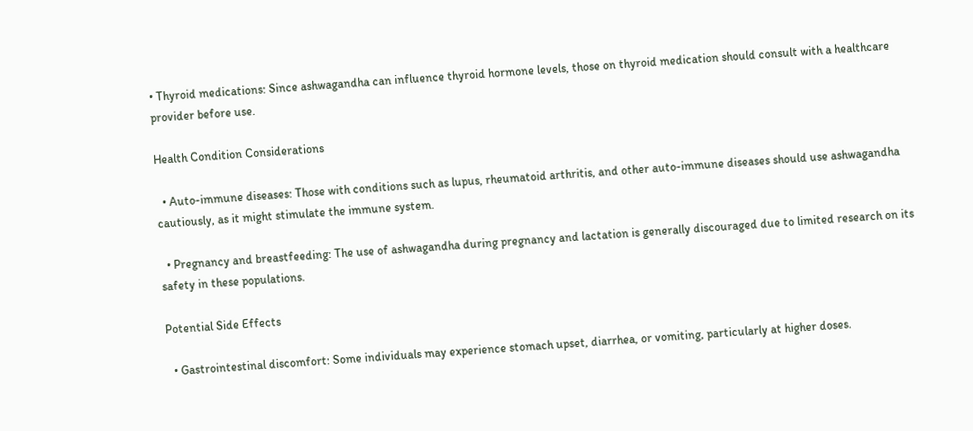• Thyroid medications: Since ashwagandha can influence thyroid hormone levels, those on thyroid medication should consult with a healthcare provider before use.

Health Condition Considerations

  • Auto-immune diseases: Those with conditions such as lupus, rheumatoid arthritis, and other auto-immune diseases should use ashwagandha cautiously, as it might stimulate the immune system.

  • Pregnancy and breastfeeding: The use of ashwagandha during pregnancy and lactation is generally discouraged due to limited research on its safety in these populations.

Potential Side Effects

  • Gastrointestinal discomfort: Some individuals may experience stomach upset, diarrhea, or vomiting, particularly at higher doses.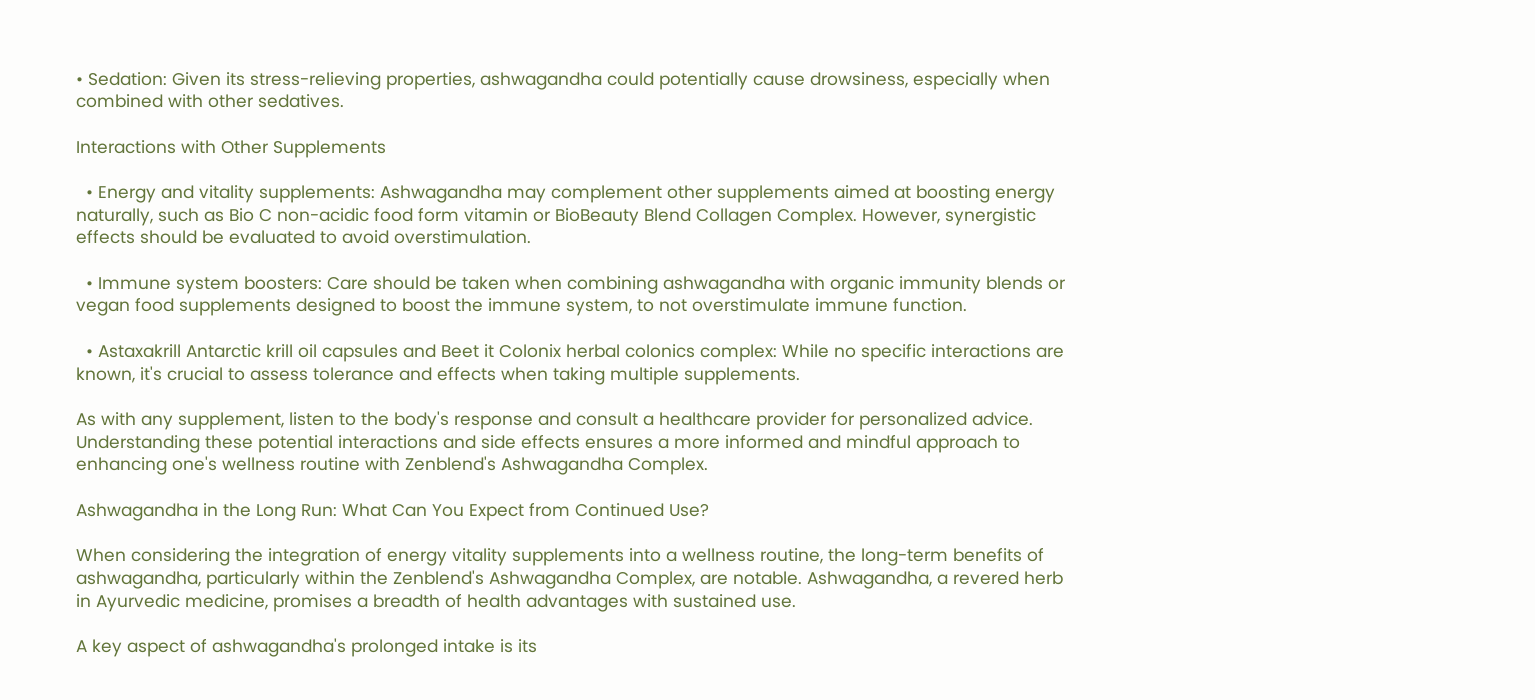• Sedation: Given its stress-relieving properties, ashwagandha could potentially cause drowsiness, especially when combined with other sedatives.

Interactions with Other Supplements

  • Energy and vitality supplements: Ashwagandha may complement other supplements aimed at boosting energy naturally, such as Bio C non-acidic food form vitamin or BioBeauty Blend Collagen Complex. However, synergistic effects should be evaluated to avoid overstimulation.

  • Immune system boosters: Care should be taken when combining ashwagandha with organic immunity blends or vegan food supplements designed to boost the immune system, to not overstimulate immune function.

  • Astaxakrill Antarctic krill oil capsules and Beet it Colonix herbal colonics complex: While no specific interactions are known, it's crucial to assess tolerance and effects when taking multiple supplements.

As with any supplement, listen to the body's response and consult a healthcare provider for personalized advice. Understanding these potential interactions and side effects ensures a more informed and mindful approach to enhancing one's wellness routine with Zenblend's Ashwagandha Complex.

Ashwagandha in the Long Run: What Can You Expect from Continued Use?

When considering the integration of energy vitality supplements into a wellness routine, the long-term benefits of ashwagandha, particularly within the Zenblend's Ashwagandha Complex, are notable. Ashwagandha, a revered herb in Ayurvedic medicine, promises a breadth of health advantages with sustained use.

A key aspect of ashwagandha's prolonged intake is its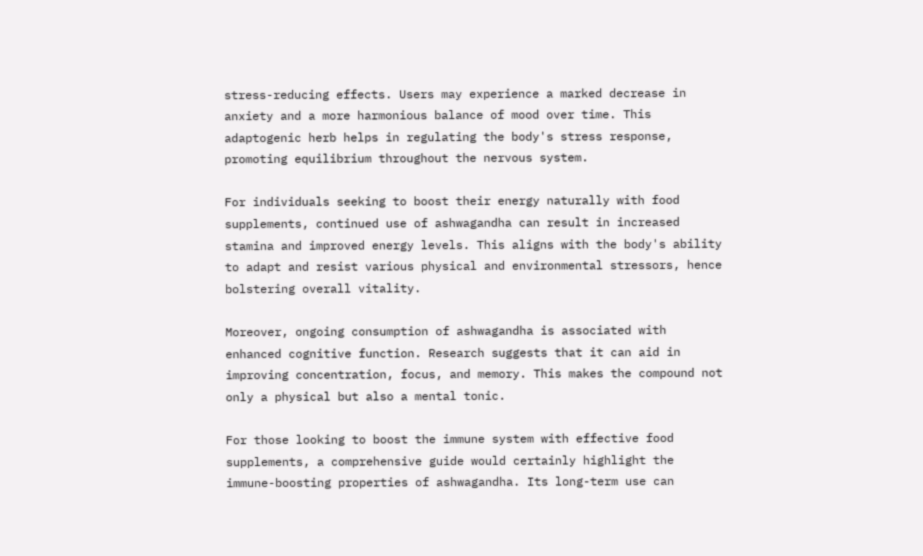stress-reducing effects. Users may experience a marked decrease in anxiety and a more harmonious balance of mood over time. This adaptogenic herb helps in regulating the body's stress response, promoting equilibrium throughout the nervous system.

For individuals seeking to boost their energy naturally with food supplements, continued use of ashwagandha can result in increased stamina and improved energy levels. This aligns with the body's ability to adapt and resist various physical and environmental stressors, hence bolstering overall vitality.

Moreover, ongoing consumption of ashwagandha is associated with enhanced cognitive function. Research suggests that it can aid in improving concentration, focus, and memory. This makes the compound not only a physical but also a mental tonic.

For those looking to boost the immune system with effective food supplements, a comprehensive guide would certainly highlight the immune-boosting properties of ashwagandha. Its long-term use can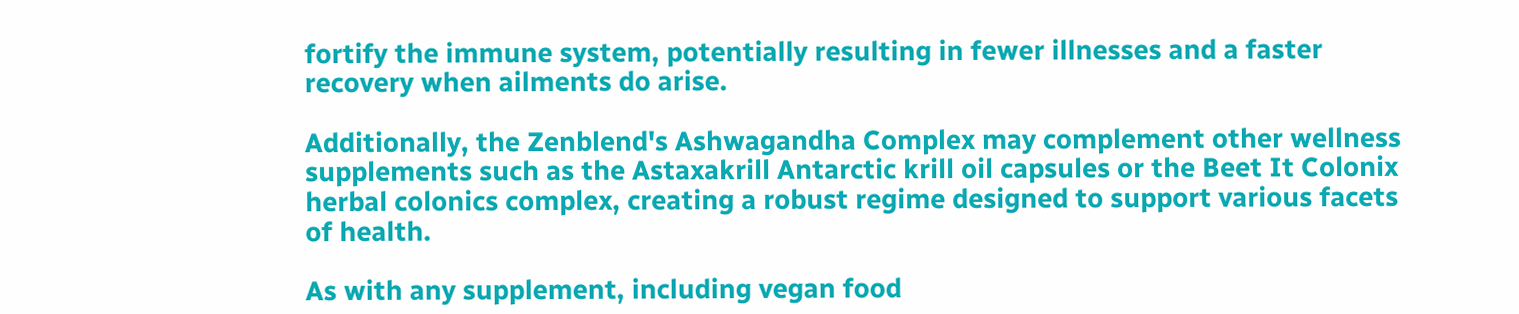fortify the immune system, potentially resulting in fewer illnesses and a faster recovery when ailments do arise.

Additionally, the Zenblend's Ashwagandha Complex may complement other wellness supplements such as the Astaxakrill Antarctic krill oil capsules or the Beet It Colonix herbal colonics complex, creating a robust regime designed to support various facets of health.

As with any supplement, including vegan food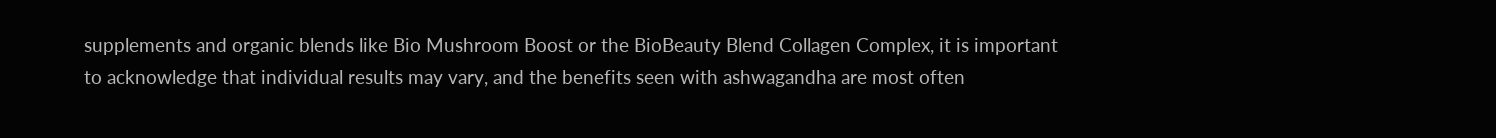supplements and organic blends like Bio Mushroom Boost or the BioBeauty Blend Collagen Complex, it is important to acknowledge that individual results may vary, and the benefits seen with ashwagandha are most often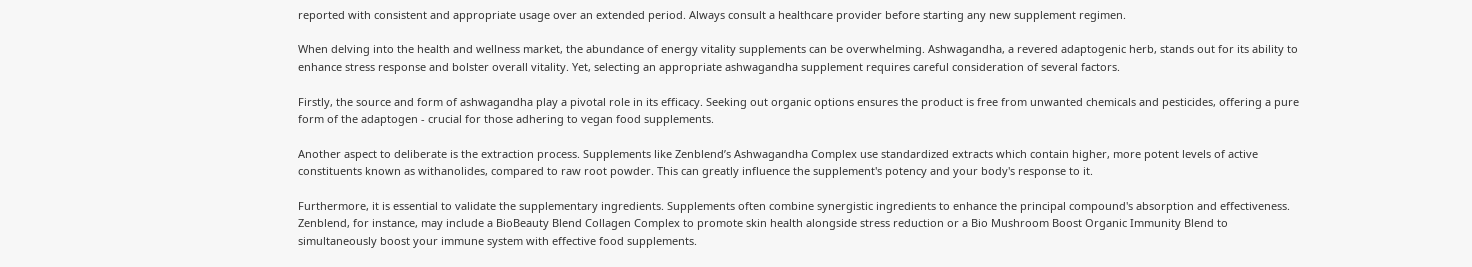reported with consistent and appropriate usage over an extended period. Always consult a healthcare provider before starting any new supplement regimen.

When delving into the health and wellness market, the abundance of energy vitality supplements can be overwhelming. Ashwagandha, a revered adaptogenic herb, stands out for its ability to enhance stress response and bolster overall vitality. Yet, selecting an appropriate ashwagandha supplement requires careful consideration of several factors.

Firstly, the source and form of ashwagandha play a pivotal role in its efficacy. Seeking out organic options ensures the product is free from unwanted chemicals and pesticides, offering a pure form of the adaptogen - crucial for those adhering to vegan food supplements.

Another aspect to deliberate is the extraction process. Supplements like Zenblend’s Ashwagandha Complex use standardized extracts which contain higher, more potent levels of active constituents known as withanolides, compared to raw root powder. This can greatly influence the supplement's potency and your body's response to it.

Furthermore, it is essential to validate the supplementary ingredients. Supplements often combine synergistic ingredients to enhance the principal compound's absorption and effectiveness. Zenblend, for instance, may include a BioBeauty Blend Collagen Complex to promote skin health alongside stress reduction or a Bio Mushroom Boost Organic Immunity Blend to simultaneously boost your immune system with effective food supplements.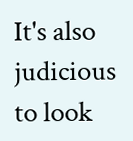It's also judicious to look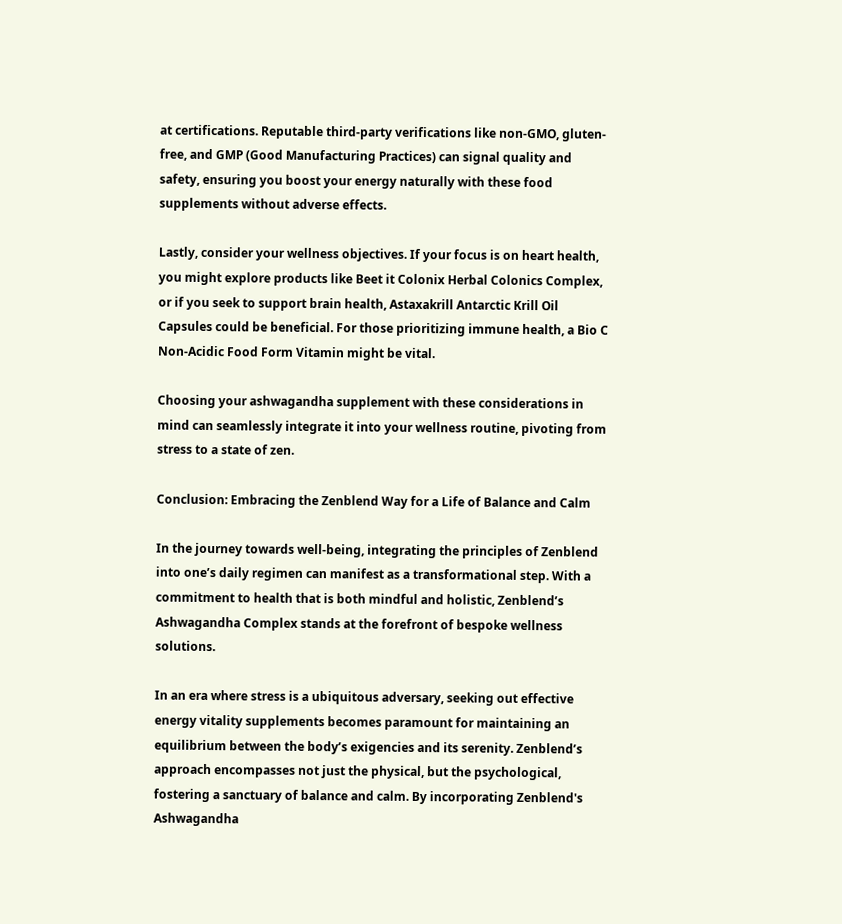at certifications. Reputable third-party verifications like non-GMO, gluten-free, and GMP (Good Manufacturing Practices) can signal quality and safety, ensuring you boost your energy naturally with these food supplements without adverse effects.

Lastly, consider your wellness objectives. If your focus is on heart health, you might explore products like Beet it Colonix Herbal Colonics Complex, or if you seek to support brain health, Astaxakrill Antarctic Krill Oil Capsules could be beneficial. For those prioritizing immune health, a Bio C Non-Acidic Food Form Vitamin might be vital.

Choosing your ashwagandha supplement with these considerations in mind can seamlessly integrate it into your wellness routine, pivoting from stress to a state of zen.

Conclusion: Embracing the Zenblend Way for a Life of Balance and Calm

In the journey towards well-being, integrating the principles of Zenblend into one’s daily regimen can manifest as a transformational step. With a commitment to health that is both mindful and holistic, Zenblend’s Ashwagandha Complex stands at the forefront of bespoke wellness solutions.

In an era where stress is a ubiquitous adversary, seeking out effective energy vitality supplements becomes paramount for maintaining an equilibrium between the body’s exigencies and its serenity. Zenblend’s approach encompasses not just the physical, but the psychological, fostering a sanctuary of balance and calm. By incorporating Zenblend's Ashwagandha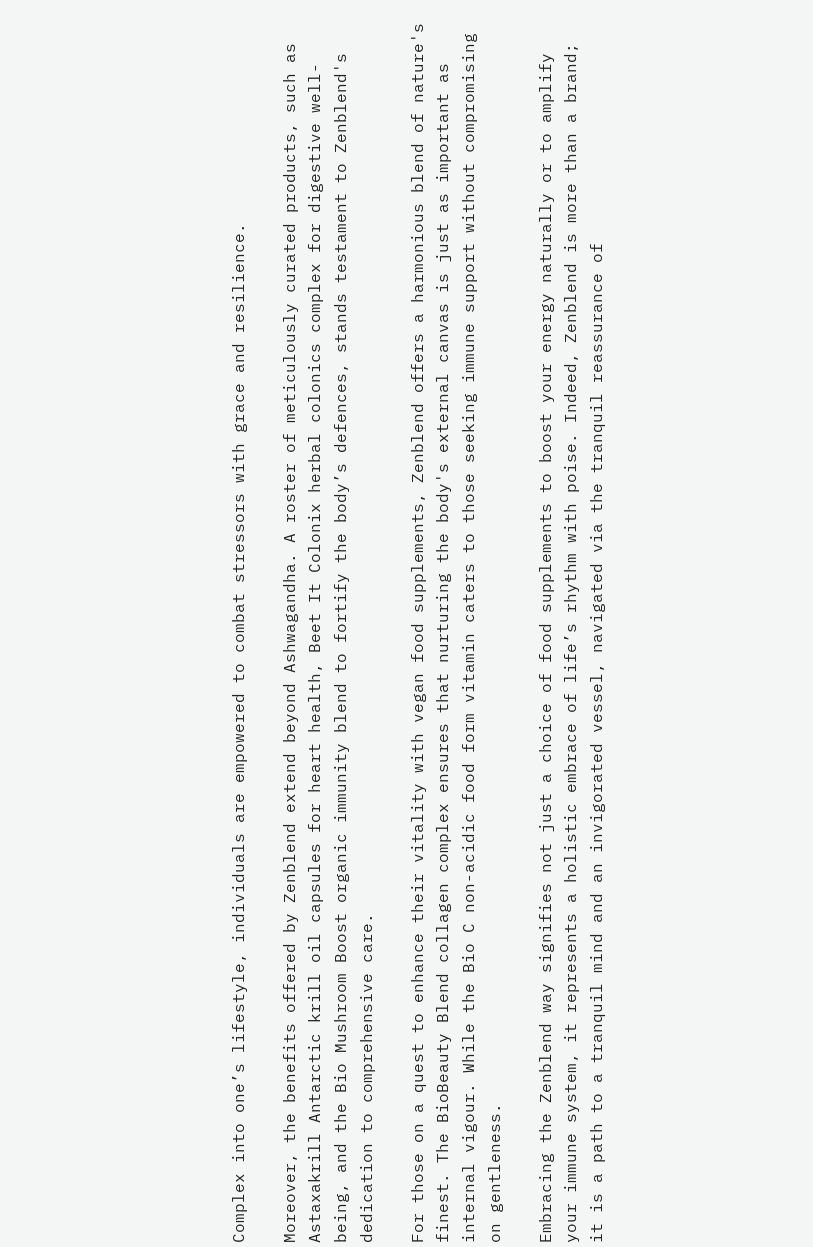Complex into one’s lifestyle, individuals are empowered to combat stressors with grace and resilience.

Moreover, the benefits offered by Zenblend extend beyond Ashwagandha. A roster of meticulously curated products, such as Astaxakrill Antarctic krill oil capsules for heart health, Beet It Colonix herbal colonics complex for digestive well-being, and the Bio Mushroom Boost organic immunity blend to fortify the body’s defences, stands testament to Zenblend's dedication to comprehensive care.

For those on a quest to enhance their vitality with vegan food supplements, Zenblend offers a harmonious blend of nature's finest. The BioBeauty Blend collagen complex ensures that nurturing the body's external canvas is just as important as internal vigour. While the Bio C non-acidic food form vitamin caters to those seeking immune support without compromising on gentleness.

Embracing the Zenblend way signifies not just a choice of food supplements to boost your energy naturally or to amplify your immune system, it represents a holistic embrace of life’s rhythm with poise. Indeed, Zenblend is more than a brand; it is a path to a tranquil mind and an invigorated vessel, navigated via the tranquil reassurance of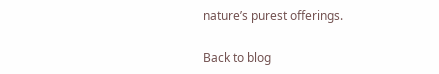nature’s purest offerings.

Back to blog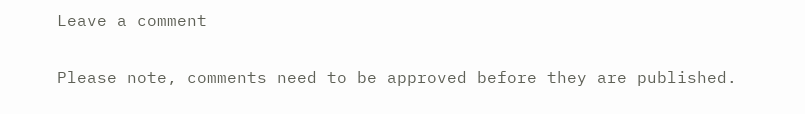Leave a comment

Please note, comments need to be approved before they are published.